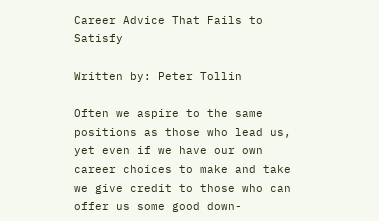Career Advice That Fails to Satisfy

Written by: Peter Tollin

Often we aspire to the same positions as those who lead us, yet even if we have our own career choices to make and take we give credit to those who can offer us some good down-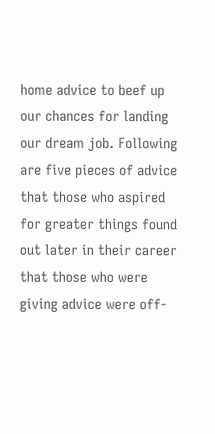home advice to beef up our chances for landing our dream job. Following are five pieces of advice that those who aspired for greater things found out later in their career that those who were giving advice were off-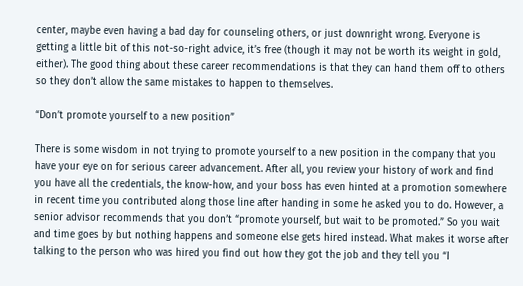center, maybe even having a bad day for counseling others, or just downright wrong. Everyone is getting a little bit of this not-so-right advice, it’s free (though it may not be worth its weight in gold, either). The good thing about these career recommendations is that they can hand them off to others so they don’t allow the same mistakes to happen to themselves.

“Don’t promote yourself to a new position”

There is some wisdom in not trying to promote yourself to a new position in the company that you have your eye on for serious career advancement. After all, you review your history of work and find you have all the credentials, the know-how, and your boss has even hinted at a promotion somewhere in recent time you contributed along those line after handing in some he asked you to do. However, a senior advisor recommends that you don’t “promote yourself, but wait to be promoted.” So you wait and time goes by but nothing happens and someone else gets hired instead. What makes it worse after talking to the person who was hired you find out how they got the job and they tell you “I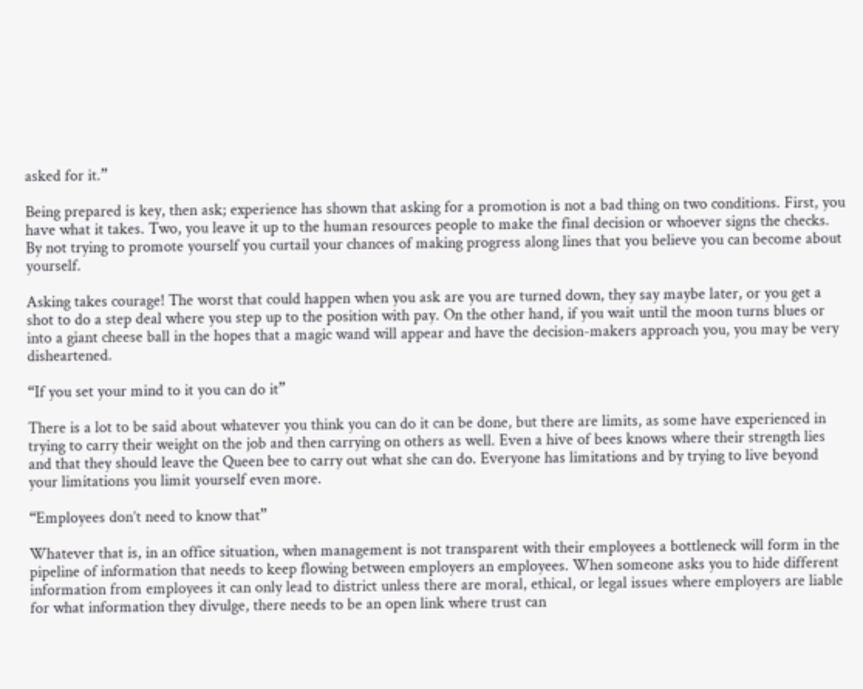asked for it.”

Being prepared is key, then ask; experience has shown that asking for a promotion is not a bad thing on two conditions. First, you have what it takes. Two, you leave it up to the human resources people to make the final decision or whoever signs the checks. By not trying to promote yourself you curtail your chances of making progress along lines that you believe you can become about yourself.

Asking takes courage! The worst that could happen when you ask are you are turned down, they say maybe later, or you get a shot to do a step deal where you step up to the position with pay. On the other hand, if you wait until the moon turns blues or into a giant cheese ball in the hopes that a magic wand will appear and have the decision-makers approach you, you may be very disheartened.

“If you set your mind to it you can do it”

There is a lot to be said about whatever you think you can do it can be done, but there are limits, as some have experienced in trying to carry their weight on the job and then carrying on others as well. Even a hive of bees knows where their strength lies and that they should leave the Queen bee to carry out what she can do. Everyone has limitations and by trying to live beyond your limitations you limit yourself even more.

“Employees don’t need to know that”

Whatever that is, in an office situation, when management is not transparent with their employees a bottleneck will form in the pipeline of information that needs to keep flowing between employers an employees. When someone asks you to hide different information from employees it can only lead to district unless there are moral, ethical, or legal issues where employers are liable for what information they divulge, there needs to be an open link where trust can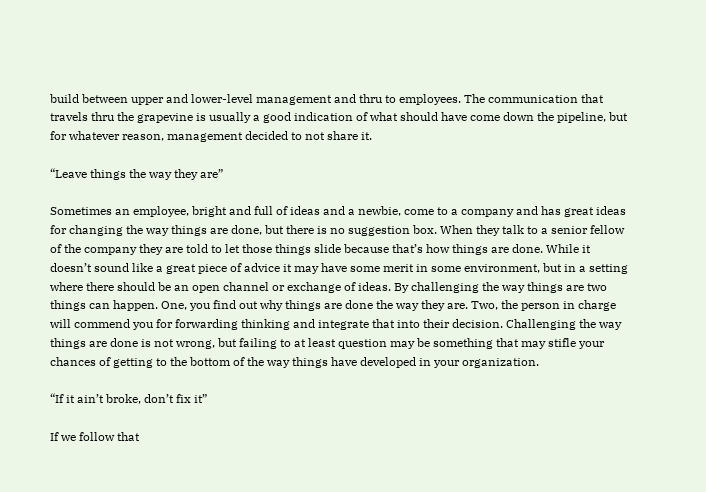build between upper and lower-level management and thru to employees. The communication that travels thru the grapevine is usually a good indication of what should have come down the pipeline, but for whatever reason, management decided to not share it.

“Leave things the way they are”

Sometimes an employee, bright and full of ideas and a newbie, come to a company and has great ideas for changing the way things are done, but there is no suggestion box. When they talk to a senior fellow of the company they are told to let those things slide because that’s how things are done. While it doesn’t sound like a great piece of advice it may have some merit in some environment, but in a setting where there should be an open channel or exchange of ideas. By challenging the way things are two things can happen. One, you find out why things are done the way they are. Two, the person in charge will commend you for forwarding thinking and integrate that into their decision. Challenging the way things are done is not wrong, but failing to at least question may be something that may stifle your chances of getting to the bottom of the way things have developed in your organization.

“If it ain’t broke, don’t fix it”

If we follow that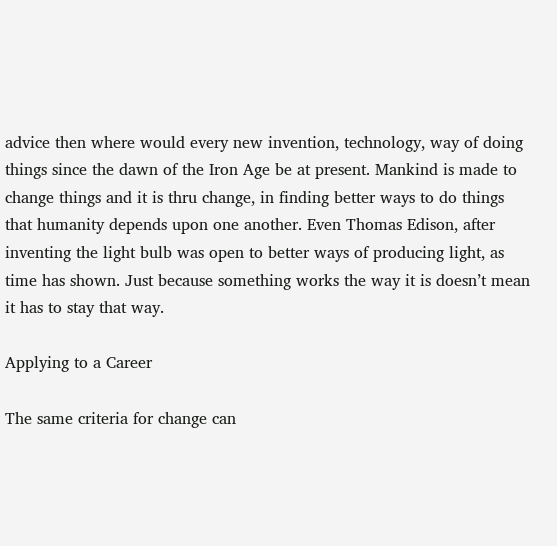advice then where would every new invention, technology, way of doing things since the dawn of the Iron Age be at present. Mankind is made to change things and it is thru change, in finding better ways to do things that humanity depends upon one another. Even Thomas Edison, after inventing the light bulb was open to better ways of producing light, as time has shown. Just because something works the way it is doesn’t mean it has to stay that way.

Applying to a Career

The same criteria for change can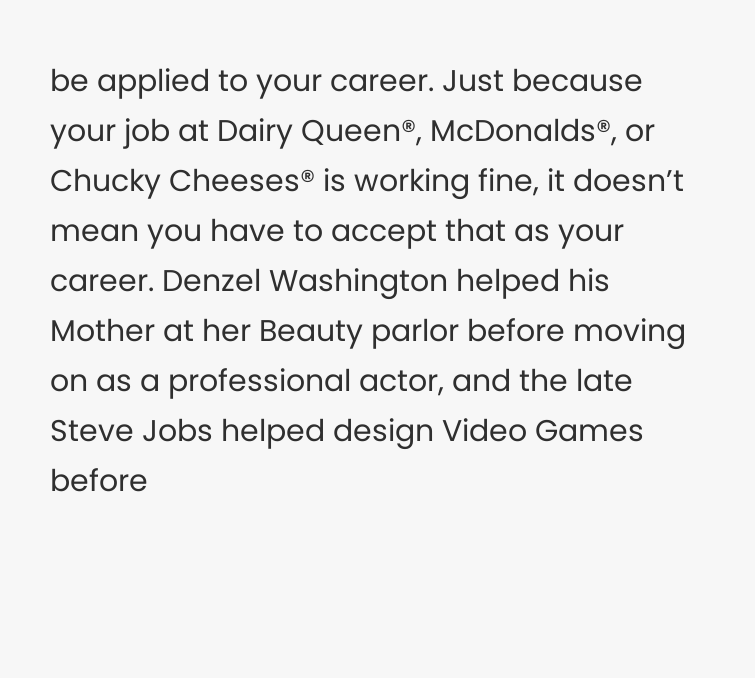be applied to your career. Just because your job at Dairy Queen®, McDonalds®, or Chucky Cheeses® is working fine, it doesn’t mean you have to accept that as your career. Denzel Washington helped his Mother at her Beauty parlor before moving on as a professional actor, and the late Steve Jobs helped design Video Games before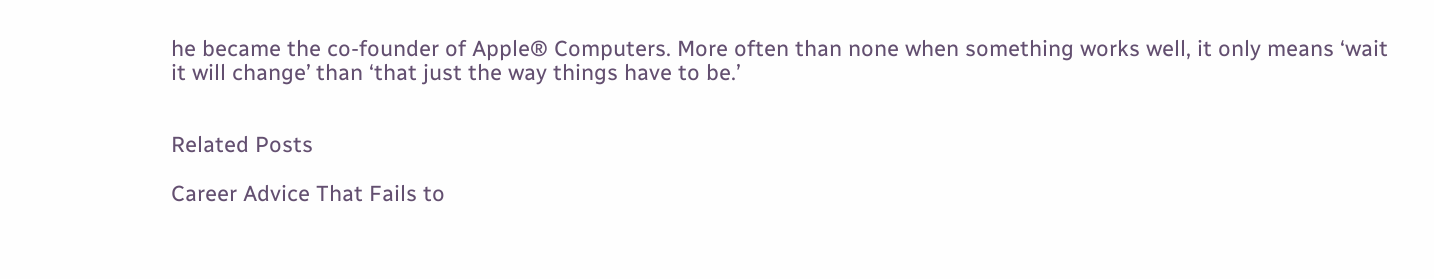he became the co-founder of Apple® Computers. More often than none when something works well, it only means ‘wait it will change’ than ‘that just the way things have to be.’


Related Posts

Career Advice That Fails to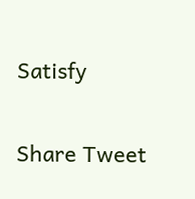Satisfy

Share Tweet